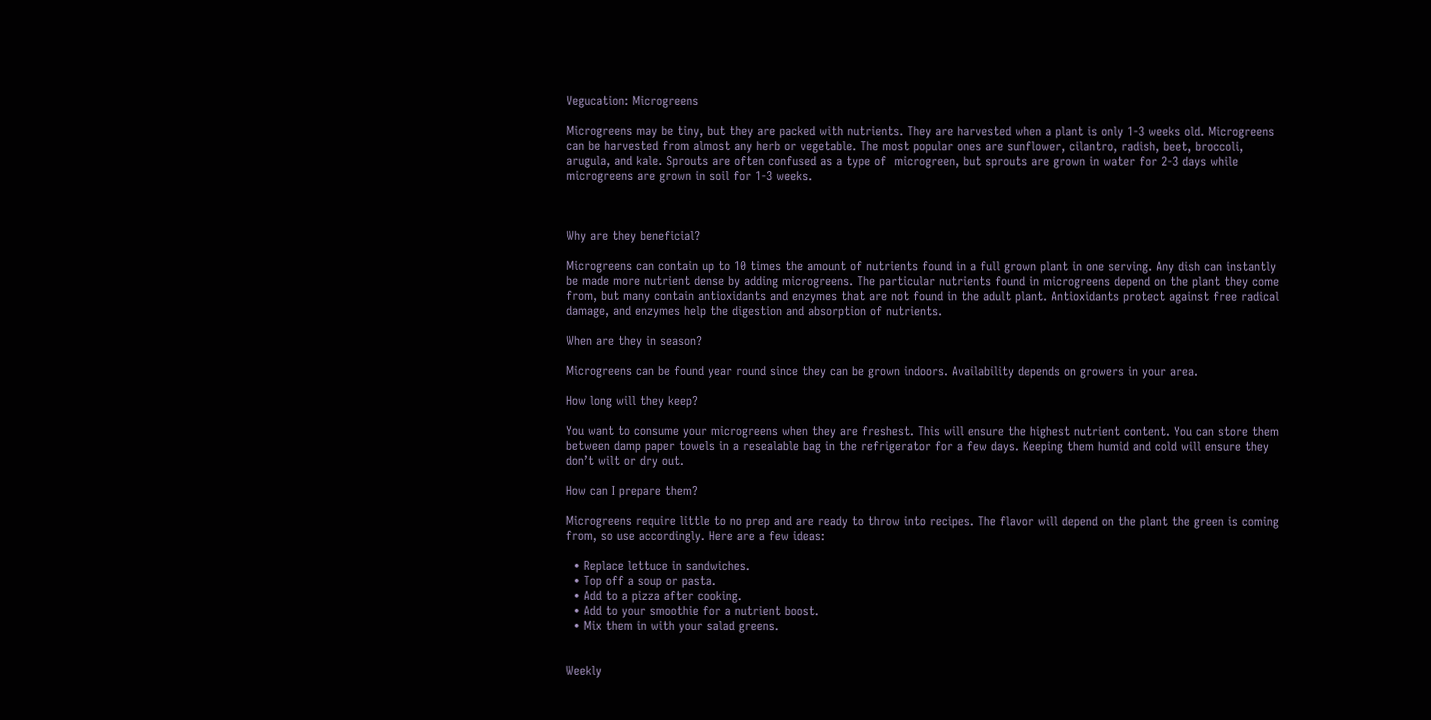Vegucation: Microgreens

Microgreens may be tiny, but they are packed with nutrients. They are harvested when a plant is only 1-3 weeks old. Microgreens can be harvested from almost any herb or vegetable. The most popular ones are sunflower, cilantro, radish, beet, broccoli, arugula, and kale. Sprouts are often confused as a type of  microgreen, but sprouts are grown in water for 2-3 days while microgreens are grown in soil for 1-3 weeks.



Why are they beneficial?

Microgreens can contain up to 10 times the amount of nutrients found in a full grown plant in one serving. Any dish can instantly be made more nutrient dense by adding microgreens. The particular nutrients found in microgreens depend on the plant they come from, but many contain antioxidants and enzymes that are not found in the adult plant. Antioxidants protect against free radical damage, and enzymes help the digestion and absorption of nutrients.

When are they in season?

Microgreens can be found year round since they can be grown indoors. Availability depends on growers in your area.

How long will they keep?

You want to consume your microgreens when they are freshest. This will ensure the highest nutrient content. You can store them between damp paper towels in a resealable bag in the refrigerator for a few days. Keeping them humid and cold will ensure they don’t wilt or dry out.

How can I prepare them?

Microgreens require little to no prep and are ready to throw into recipes. The flavor will depend on the plant the green is coming from, so use accordingly. Here are a few ideas:

  • Replace lettuce in sandwiches.
  • Top off a soup or pasta.
  • Add to a pizza after cooking.
  • Add to your smoothie for a nutrient boost.
  • Mix them in with your salad greens.


Weekly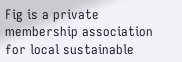Fig is a private membership association for local sustainable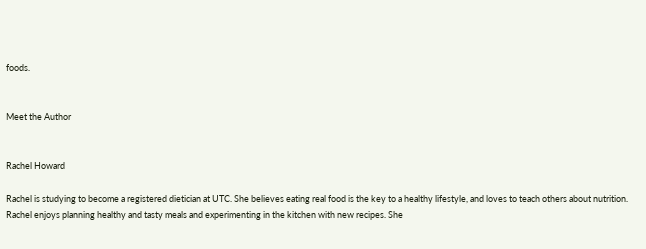foods.


Meet the Author


Rachel Howard

Rachel is studying to become a registered dietician at UTC. She believes eating real food is the key to a healthy lifestyle, and loves to teach others about nutrition. Rachel enjoys planning healthy and tasty meals and experimenting in the kitchen with new recipes. She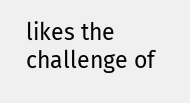likes the challenge of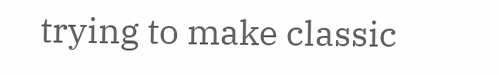trying to make classic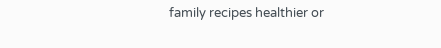family recipes healthier or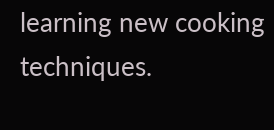learning new cooking techniques.